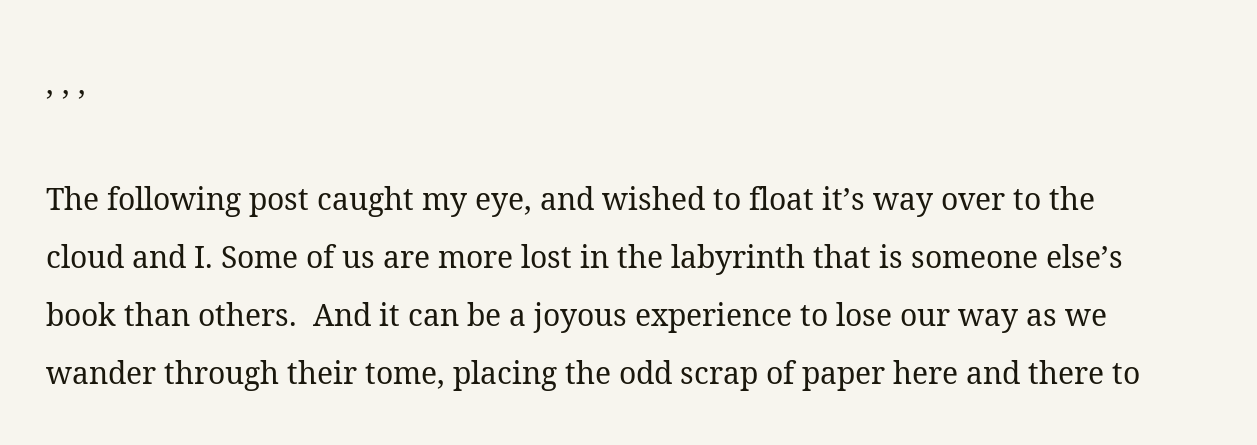, , ,

The following post caught my eye, and wished to float it’s way over to the cloud and I. Some of us are more lost in the labyrinth that is someone else’s book than others.  And it can be a joyous experience to lose our way as we wander through their tome, placing the odd scrap of paper here and there to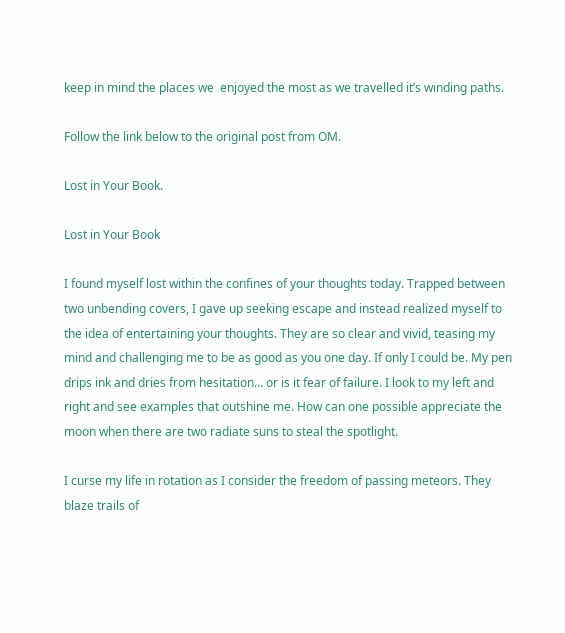keep in mind the places we  enjoyed the most as we travelled it’s winding paths.

Follow the link below to the original post from OM.

Lost in Your Book.

Lost in Your Book

I found myself lost within the confines of your thoughts today. Trapped between two unbending covers, I gave up seeking escape and instead realized myself to the idea of entertaining your thoughts. They are so clear and vivid, teasing my mind and challenging me to be as good as you one day. If only I could be. My pen drips ink and dries from hesitation… or is it fear of failure. I look to my left and right and see examples that outshine me. How can one possible appreciate the moon when there are two radiate suns to steal the spotlight.

I curse my life in rotation as I consider the freedom of passing meteors. They blaze trails of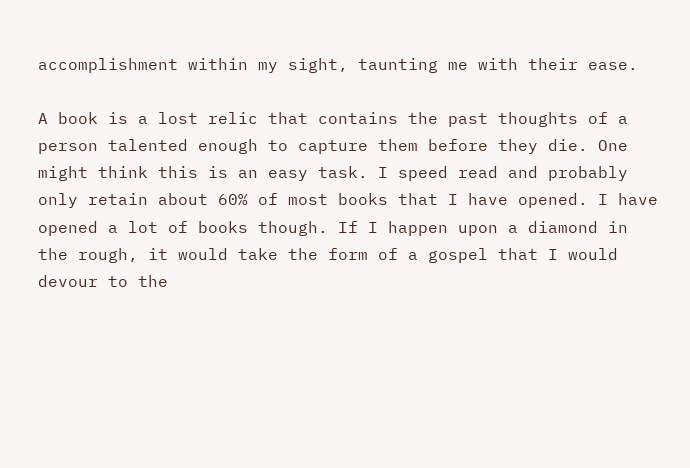accomplishment within my sight, taunting me with their ease.

A book is a lost relic that contains the past thoughts of a person talented enough to capture them before they die. One might think this is an easy task. I speed read and probably only retain about 60% of most books that I have opened. I have opened a lot of books though. If I happen upon a diamond in the rough, it would take the form of a gospel that I would devour to the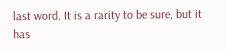last word. It is a rarity to be sure, but it has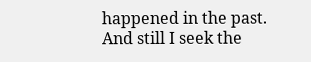happened in the past. And still I seek the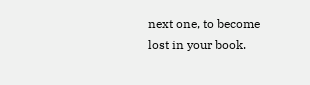next one, to become lost in your book.